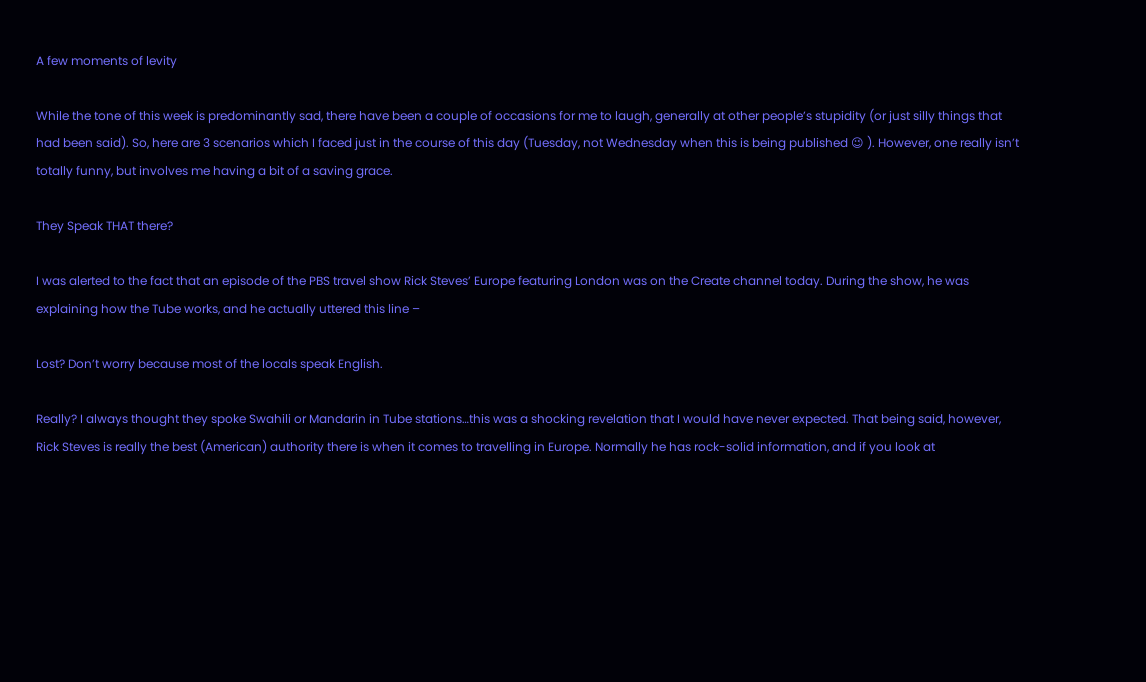A few moments of levity

While the tone of this week is predominantly sad, there have been a couple of occasions for me to laugh, generally at other people’s stupidity (or just silly things that had been said). So, here are 3 scenarios which I faced just in the course of this day (Tuesday, not Wednesday when this is being published 😉 ). However, one really isn’t totally funny, but involves me having a bit of a saving grace.

They Speak THAT there?

I was alerted to the fact that an episode of the PBS travel show Rick Steves’ Europe featuring London was on the Create channel today. During the show, he was explaining how the Tube works, and he actually uttered this line –

Lost? Don’t worry because most of the locals speak English.

Really? I always thought they spoke Swahili or Mandarin in Tube stations…this was a shocking revelation that I would have never expected. That being said, however, Rick Steves is really the best (American) authority there is when it comes to travelling in Europe. Normally he has rock-solid information, and if you look at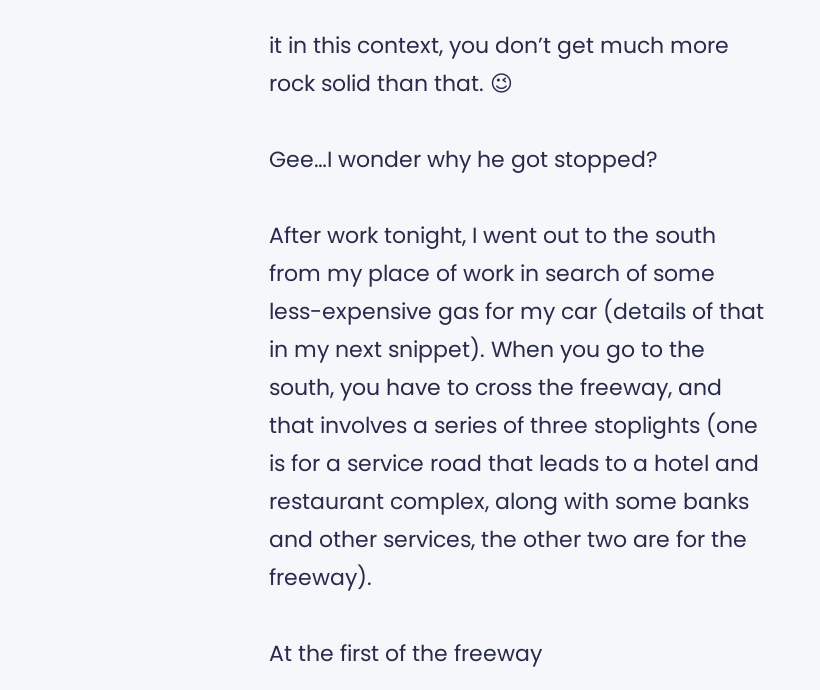it in this context, you don’t get much more rock solid than that. 😉

Gee…I wonder why he got stopped?

After work tonight, I went out to the south from my place of work in search of some less-expensive gas for my car (details of that in my next snippet). When you go to the south, you have to cross the freeway, and that involves a series of three stoplights (one is for a service road that leads to a hotel and restaurant complex, along with some banks and other services, the other two are for the freeway).

At the first of the freeway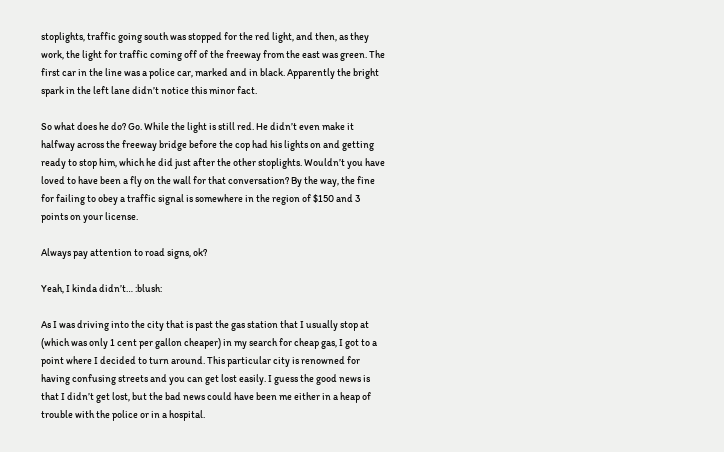stoplights, traffic going south was stopped for the red light, and then, as they work, the light for traffic coming off of the freeway from the east was green. The first car in the line was a police car, marked and in black. Apparently the bright spark in the left lane didn’t notice this minor fact.

So what does he do? Go. While the light is still red. He didn’t even make it halfway across the freeway bridge before the cop had his lights on and getting ready to stop him, which he did just after the other stoplights. Wouldn’t you have loved to have been a fly on the wall for that conversation? By the way, the fine for failing to obey a traffic signal is somewhere in the region of $150 and 3 points on your license.

Always pay attention to road signs, ok?

Yeah, I kinda didn’t… :blush:

As I was driving into the city that is past the gas station that I usually stop at (which was only 1 cent per gallon cheaper) in my search for cheap gas, I got to a point where I decided to turn around. This particular city is renowned for having confusing streets and you can get lost easily. I guess the good news is that I didn’t get lost, but the bad news could have been me either in a heap of trouble with the police or in a hospital.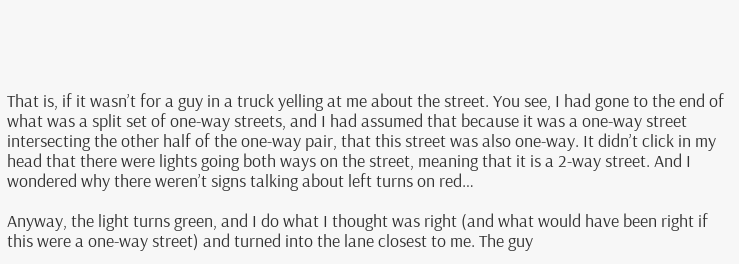That is, if it wasn’t for a guy in a truck yelling at me about the street. You see, I had gone to the end of what was a split set of one-way streets, and I had assumed that because it was a one-way street intersecting the other half of the one-way pair, that this street was also one-way. It didn’t click in my head that there were lights going both ways on the street, meaning that it is a 2-way street. And I wondered why there weren’t signs talking about left turns on red…

Anyway, the light turns green, and I do what I thought was right (and what would have been right if this were a one-way street) and turned into the lane closest to me. The guy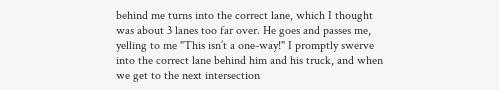behind me turns into the correct lane, which I thought was about 3 lanes too far over. He goes and passes me, yelling to me "This isn’t a one-way!" I promptly swerve into the correct lane behind him and his truck, and when we get to the next intersection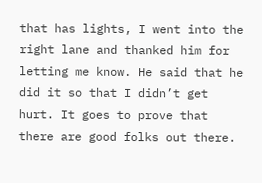that has lights, I went into the right lane and thanked him for letting me know. He said that he did it so that I didn’t get hurt. It goes to prove that there are good folks out there.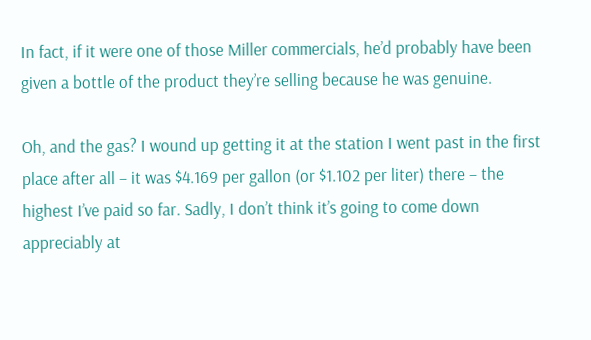In fact, if it were one of those Miller commercials, he’d probably have been given a bottle of the product they’re selling because he was genuine.

Oh, and the gas? I wound up getting it at the station I went past in the first place after all – it was $4.169 per gallon (or $1.102 per liter) there – the highest I’ve paid so far. Sadly, I don’t think it’s going to come down appreciably at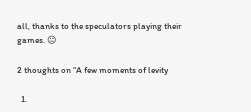all, thanks to the speculators playing their games. 😐

2 thoughts on “A few moments of levity

  1.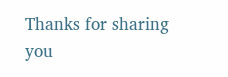Thanks for sharing you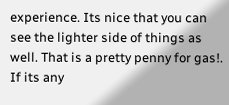experience. Its nice that you can see the lighter side of things as well. That is a pretty penny for gas!. If its any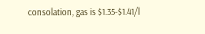consolation, gas is $1.35-$1.41/l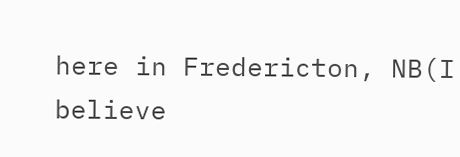here in Fredericton, NB(I believe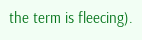the term is fleecing).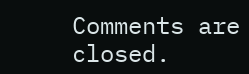Comments are closed.